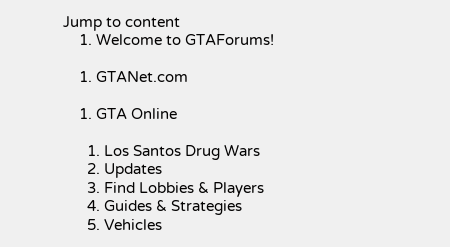Jump to content
    1. Welcome to GTAForums!

    1. GTANet.com

    1. GTA Online

      1. Los Santos Drug Wars
      2. Updates
      3. Find Lobbies & Players
      4. Guides & Strategies
      5. Vehicles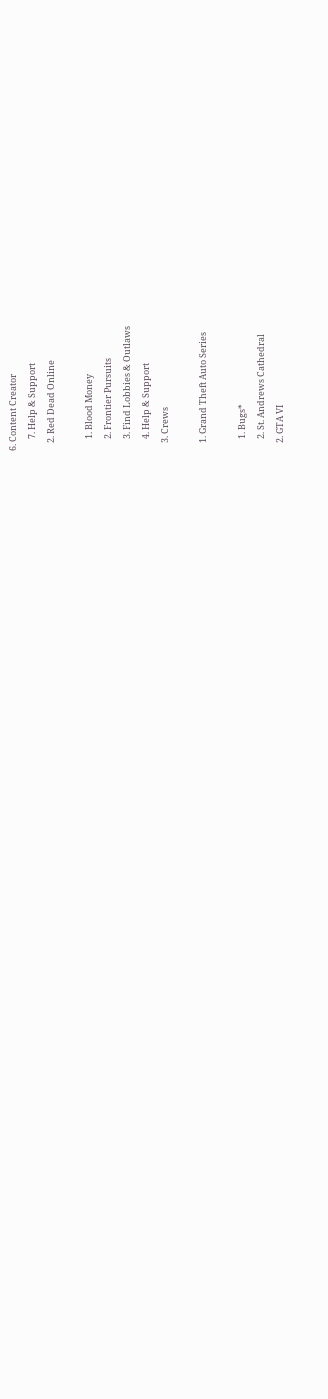6. Content Creator
      7. Help & Support
    2. Red Dead Online

      1. Blood Money
      2. Frontier Pursuits
      3. Find Lobbies & Outlaws
      4. Help & Support
    3. Crews

    1. Grand Theft Auto Series

      1. Bugs*
      2. St. Andrews Cathedral
    2. GTA VI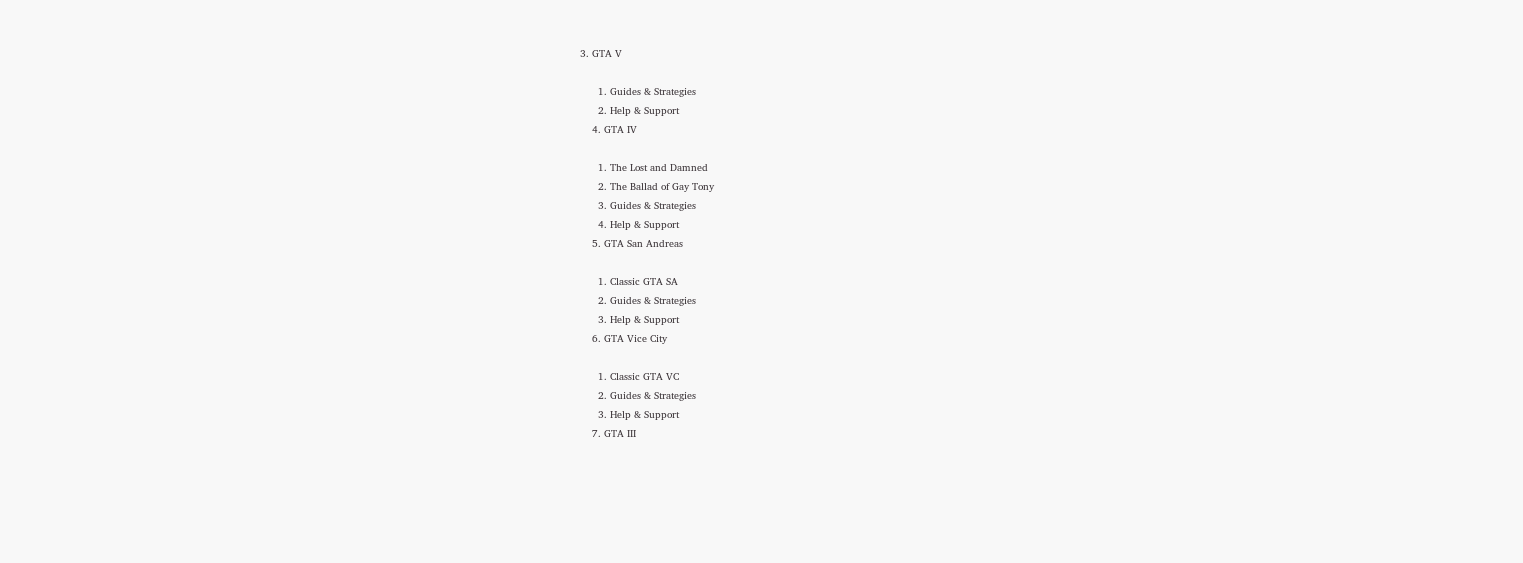3. GTA V

      1. Guides & Strategies
      2. Help & Support
    4. GTA IV

      1. The Lost and Damned
      2. The Ballad of Gay Tony
      3. Guides & Strategies
      4. Help & Support
    5. GTA San Andreas

      1. Classic GTA SA
      2. Guides & Strategies
      3. Help & Support
    6. GTA Vice City

      1. Classic GTA VC
      2. Guides & Strategies
      3. Help & Support
    7. GTA III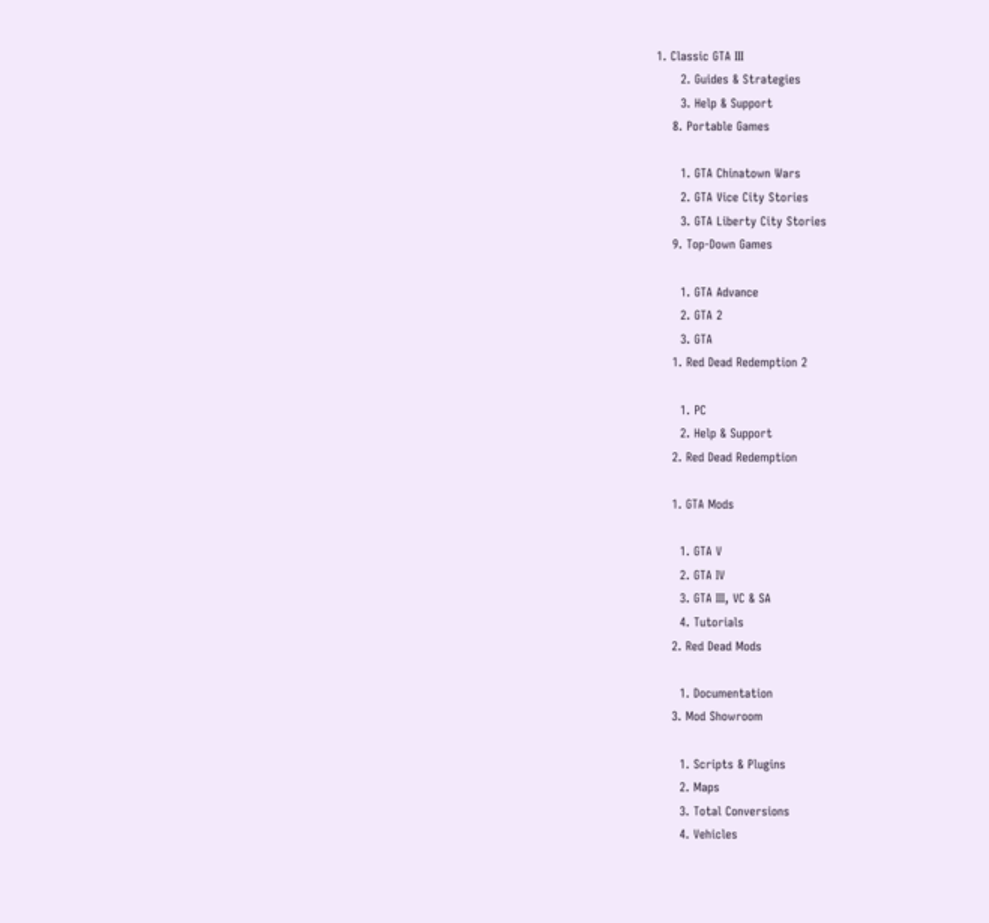1. Classic GTA III
      2. Guides & Strategies
      3. Help & Support
    8. Portable Games

      1. GTA Chinatown Wars
      2. GTA Vice City Stories
      3. GTA Liberty City Stories
    9. Top-Down Games

      1. GTA Advance
      2. GTA 2
      3. GTA
    1. Red Dead Redemption 2

      1. PC
      2. Help & Support
    2. Red Dead Redemption

    1. GTA Mods

      1. GTA V
      2. GTA IV
      3. GTA III, VC & SA
      4. Tutorials
    2. Red Dead Mods

      1. Documentation
    3. Mod Showroom

      1. Scripts & Plugins
      2. Maps
      3. Total Conversions
      4. Vehicles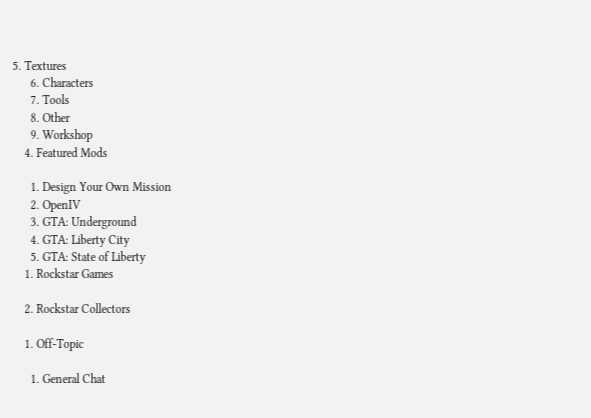5. Textures
      6. Characters
      7. Tools
      8. Other
      9. Workshop
    4. Featured Mods

      1. Design Your Own Mission
      2. OpenIV
      3. GTA: Underground
      4. GTA: Liberty City
      5. GTA: State of Liberty
    1. Rockstar Games

    2. Rockstar Collectors

    1. Off-Topic

      1. General Chat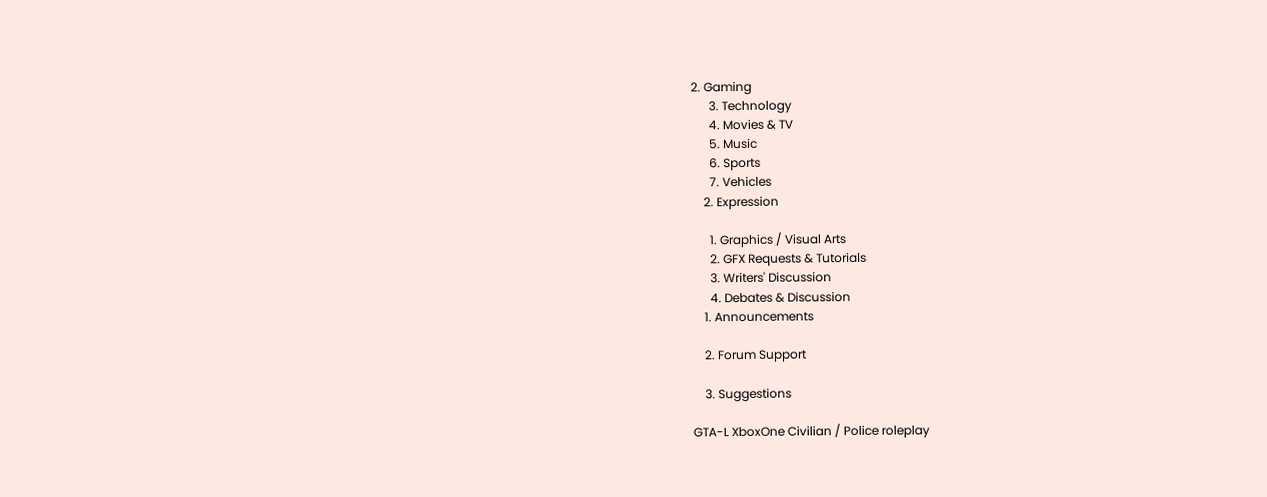2. Gaming
      3. Technology
      4. Movies & TV
      5. Music
      6. Sports
      7. Vehicles
    2. Expression

      1. Graphics / Visual Arts
      2. GFX Requests & Tutorials
      3. Writers' Discussion
      4. Debates & Discussion
    1. Announcements

    2. Forum Support

    3. Suggestions

GTA-L XboxOne Civilian / Police roleplay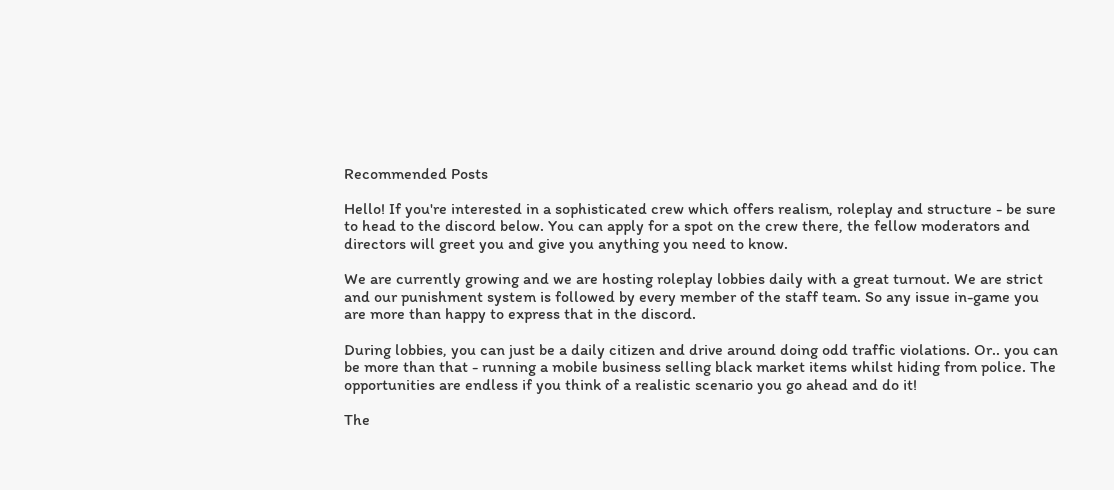Recommended Posts

Hello! If you're interested in a sophisticated crew which offers realism, roleplay and structure - be sure to head to the discord below. You can apply for a spot on the crew there, the fellow moderators and directors will greet you and give you anything you need to know.

We are currently growing and we are hosting roleplay lobbies daily with a great turnout. We are strict and our punishment system is followed by every member of the staff team. So any issue in-game you are more than happy to express that in the discord.

During lobbies, you can just be a daily citizen and drive around doing odd traffic violations. Or.. you can be more than that - running a mobile business selling black market items whilst hiding from police. The opportunities are endless if you think of a realistic scenario you go ahead and do it!

The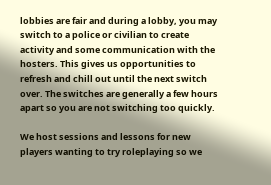lobbies are fair and during a lobby, you may switch to a police or civilian to create activity and some communication with the hosters. This gives us opportunities to refresh and chill out until the next switch over. The switches are generally a few hours apart so you are not switching too quickly.

We host sessions and lessons for new players wanting to try roleplaying so we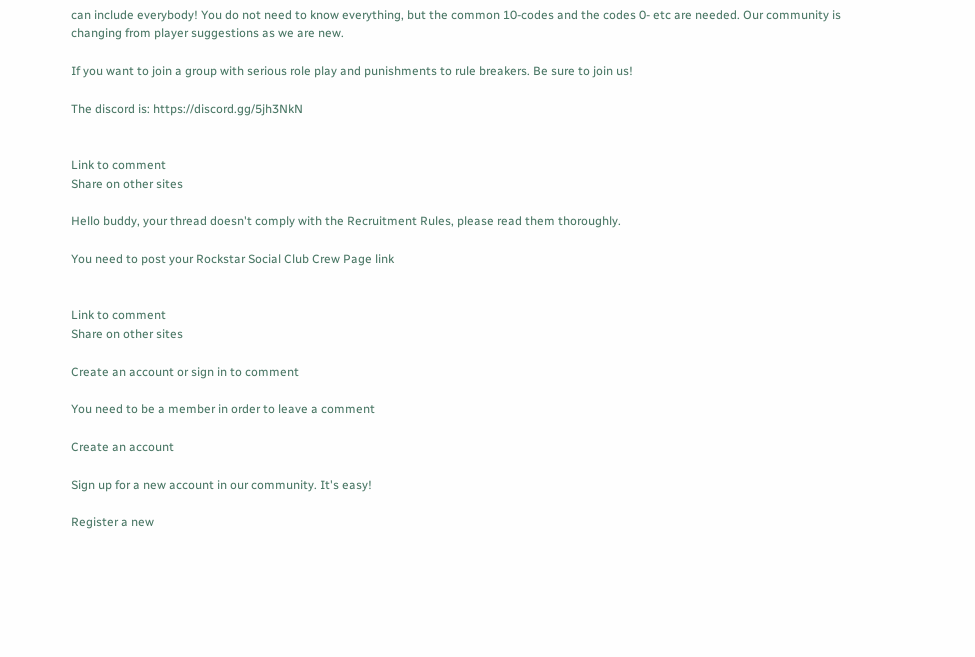can include everybody! You do not need to know everything, but the common 10-codes and the codes 0- etc are needed. Our community is changing from player suggestions as we are new.

If you want to join a group with serious role play and punishments to rule breakers. Be sure to join us!

The discord is: https://discord.gg/5jh3NkN


Link to comment
Share on other sites

Hello buddy, your thread doesn't comply with the Recruitment Rules, please read them thoroughly.

You need to post your Rockstar Social Club Crew Page link


Link to comment
Share on other sites

Create an account or sign in to comment

You need to be a member in order to leave a comment

Create an account

Sign up for a new account in our community. It's easy!

Register a new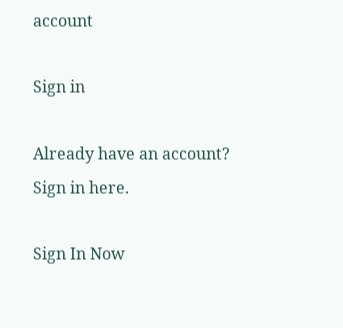account

Sign in

Already have an account? Sign in here.

Sign In Now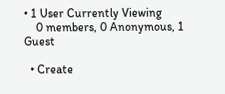• 1 User Currently Viewing
    0 members, 0 Anonymous, 1 Guest

  • Create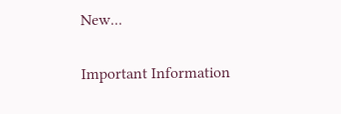New...

Important Information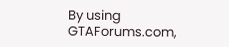By using GTAForums.com,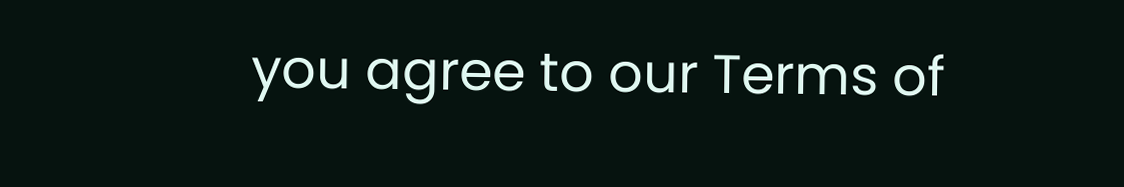you agree to our Terms of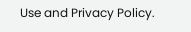Use and Privacy Policy.